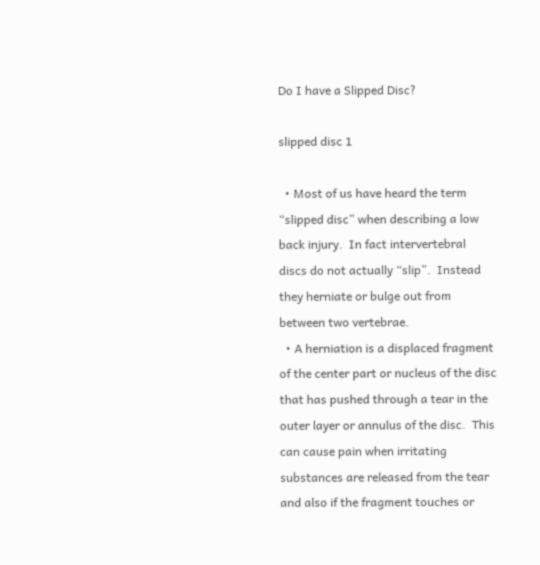Do I have a Slipped Disc?

slipped disc 1

  • Most of us have heard the term “slipped disc” when describing a low back injury.  In fact intervertebral discs do not actually “slip”.  Instead they herniate or bulge out from between two vertebrae.
  • A herniation is a displaced fragment of the center part or nucleus of the disc that has pushed through a tear in the outer layer or annulus of the disc.  This can cause pain when irritating substances are released from the tear and also if the fragment touches or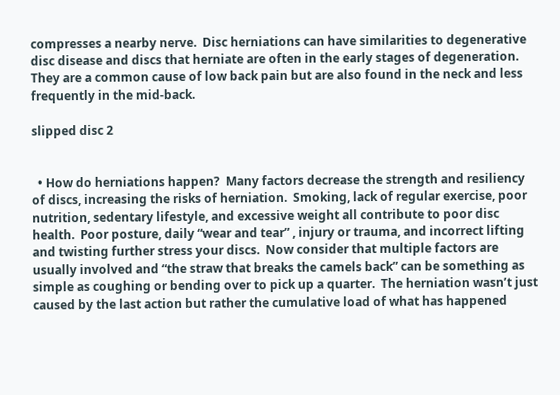compresses a nearby nerve.  Disc herniations can have similarities to degenerative disc disease and discs that herniate are often in the early stages of degeneration.  They are a common cause of low back pain but are also found in the neck and less frequently in the mid-back.

slipped disc 2


  • How do herniations happen?  Many factors decrease the strength and resiliency of discs, increasing the risks of herniation.  Smoking, lack of regular exercise, poor nutrition, sedentary lifestyle, and excessive weight all contribute to poor disc health.  Poor posture, daily “wear and tear” , injury or trauma, and incorrect lifting and twisting further stress your discs.  Now consider that multiple factors are usually involved and “the straw that breaks the camels back” can be something as simple as coughing or bending over to pick up a quarter.  The herniation wasn’t just caused by the last action but rather the cumulative load of what has happened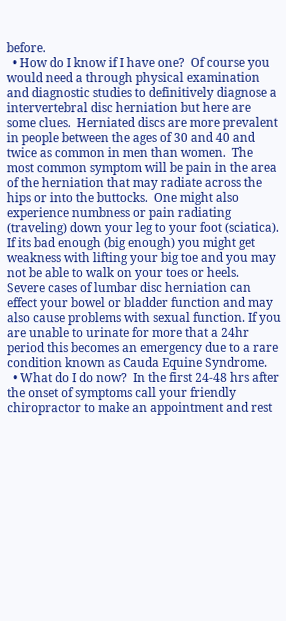before.
  • How do I know if I have one?  Of course you would need a through physical examination and diagnostic studies to definitively diagnose a intervertebral disc herniation but here are some clues.  Herniated discs are more prevalent in people between the ages of 30 and 40 and twice as common in men than women.  The most common symptom will be pain in the area of the herniation that may radiate across the hips or into the buttocks.  One might also experience numbness or pain radiating (traveling) down your leg to your foot (sciatica).  If its bad enough (big enough) you might get weakness with lifting your big toe and you may not be able to walk on your toes or heels.  Severe cases of lumbar disc herniation can effect your bowel or bladder function and may also cause problems with sexual function. If you are unable to urinate for more that a 24hr period this becomes an emergency due to a rare condition known as Cauda Equine Syndrome.
  • What do I do now?  In the first 24-48 hrs after the onset of symptoms call your friendly chiropractor to make an appointment and rest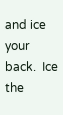and ice your back.  Ice the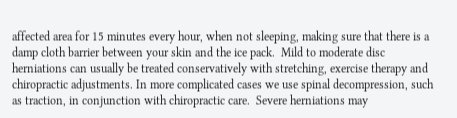affected area for 15 minutes every hour, when not sleeping, making sure that there is a damp cloth barrier between your skin and the ice pack.  Mild to moderate disc herniations can usually be treated conservatively with stretching, exercise therapy and chiropractic adjustments. In more complicated cases we use spinal decompression, such as traction, in conjunction with chiropractic care.  Severe herniations may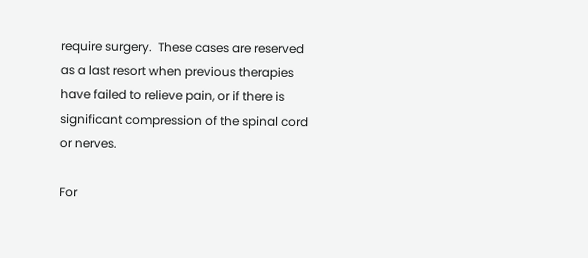require surgery.  These cases are reserved as a last resort when previous therapies have failed to relieve pain, or if there is significant compression of the spinal cord or nerves.

For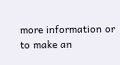more information or to make an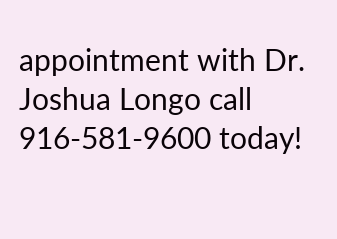appointment with Dr. Joshua Longo call 916-581-9600 today!